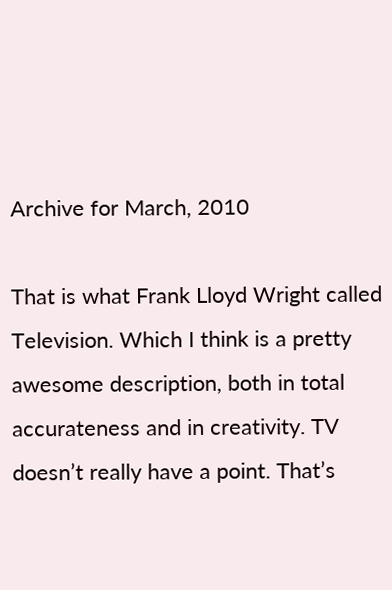Archive for March, 2010

That is what Frank Lloyd Wright called Television. Which I think is a pretty awesome description, both in total accurateness and in creativity. TV doesn’t really have a point. That’s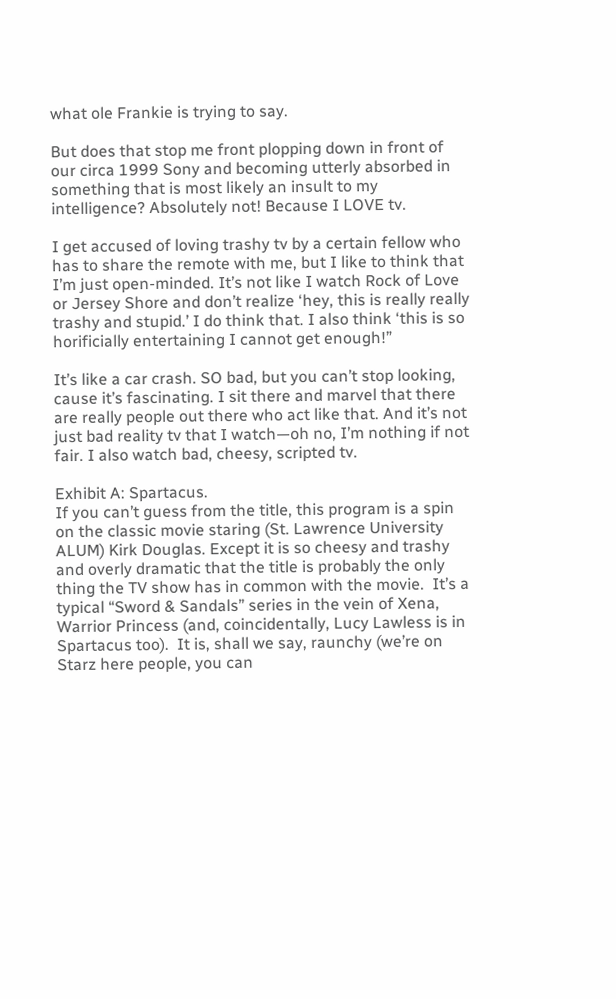what ole Frankie is trying to say.

But does that stop me front plopping down in front of our circa 1999 Sony and becoming utterly absorbed in something that is most likely an insult to my intelligence? Absolutely not! Because I LOVE tv.

I get accused of loving trashy tv by a certain fellow who has to share the remote with me, but I like to think that I’m just open-minded. It’s not like I watch Rock of Love or Jersey Shore and don’t realize ‘hey, this is really really trashy and stupid.’ I do think that. I also think ‘this is so horificially entertaining I cannot get enough!”

It’s like a car crash. SO bad, but you can’t stop looking, cause it’s fascinating. I sit there and marvel that there are really people out there who act like that. And it’s not just bad reality tv that I watch—oh no, I’m nothing if not fair. I also watch bad, cheesy, scripted tv.

Exhibit A: Spartacus.
If you can’t guess from the title, this program is a spin on the classic movie staring (St. Lawrence University ALUM) Kirk Douglas. Except it is so cheesy and trashy and overly dramatic that the title is probably the only thing the TV show has in common with the movie.  It’s a typical “Sword & Sandals” series in the vein of Xena, Warrior Princess (and, coincidentally, Lucy Lawless is in Spartacus too).  It is, shall we say, raunchy (we’re on Starz here people, you can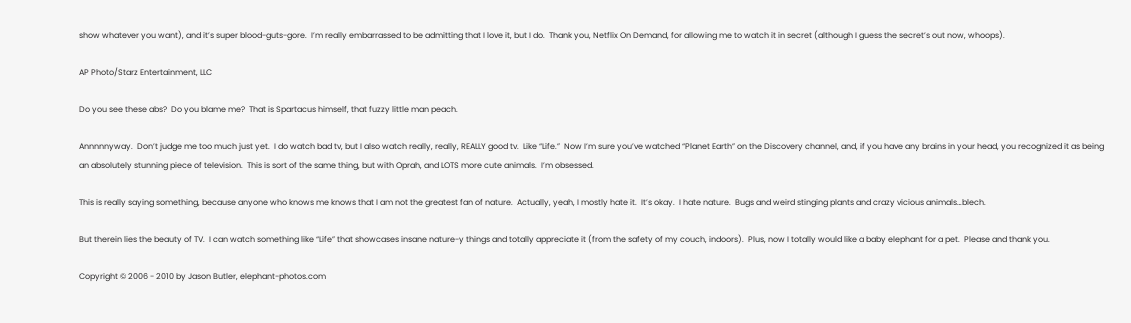show whatever you want), and it’s super blood-guts-gore.  I’m really embarrassed to be admitting that I love it, but I do.  Thank you, Netflix On Demand, for allowing me to watch it in secret (although I guess the secret’s out now, whoops).

AP Photo/Starz Entertainment, LLC

Do you see these abs?  Do you blame me?  That is Spartacus himself, that fuzzy little man peach.

Annnnnyway.  Don’t judge me too much just yet.  I do watch bad tv, but I also watch really, really, REALLY good tv.  Like “Life.”  Now I’m sure you’ve watched “Planet Earth” on the Discovery channel, and, if you have any brains in your head, you recognized it as being an absolutely stunning piece of television.  This is sort of the same thing, but with Oprah, and LOTS more cute animals.  I’m obsessed.

This is really saying something, because anyone who knows me knows that I am not the greatest fan of nature.  Actually, yeah, I mostly hate it.  It’s okay.  I hate nature.  Bugs and weird stinging plants and crazy vicious animals…blech.

But therein lies the beauty of TV.  I can watch something like “Life” that showcases insane nature-y things and totally appreciate it (from the safety of my couch, indoors).  Plus, now I totally would like a baby elephant for a pet.  Please and thank you.

Copyright © 2006 - 2010 by Jason Butler, elephant-photos.com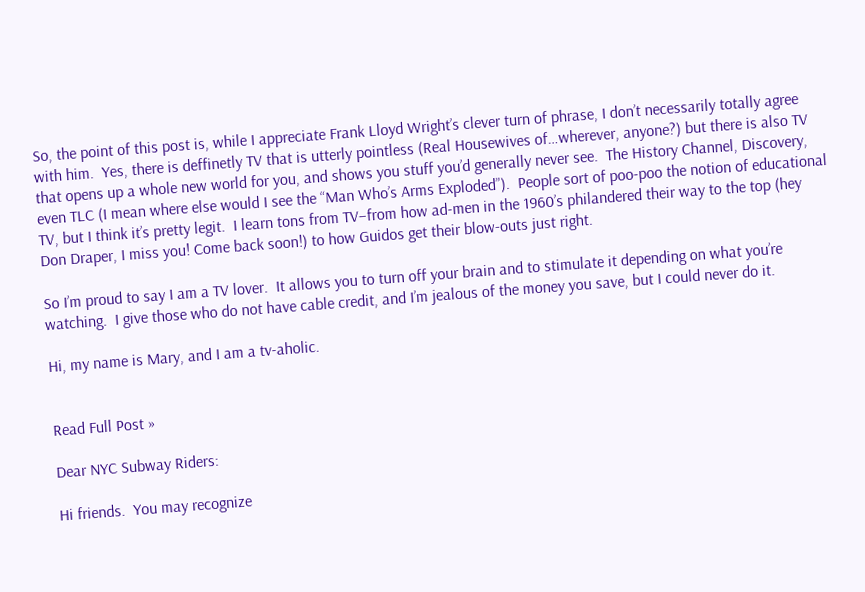So, the point of this post is, while I appreciate Frank Lloyd Wright’s clever turn of phrase, I don’t necessarily totally agree with him.  Yes, there is deffinetly TV that is utterly pointless (Real Housewives of…wherever, anyone?) but there is also TV that opens up a whole new world for you, and shows you stuff you’d generally never see.  The History Channel, Discovery, even TLC (I mean where else would I see the “Man Who’s Arms Exploded”).  People sort of poo-poo the notion of educational TV, but I think it’s pretty legit.  I learn tons from TV–from how ad-men in the 1960’s philandered their way to the top (hey Don Draper, I miss you! Come back soon!) to how Guidos get their blow-outs just right.

So I’m proud to say I am a TV lover.  It allows you to turn off your brain and to stimulate it depending on what you’re watching.  I give those who do not have cable credit, and I’m jealous of the money you save, but I could never do it.

Hi, my name is Mary, and I am a tv-aholic.


Read Full Post »

Dear NYC Subway Riders:

Hi friends.  You may recognize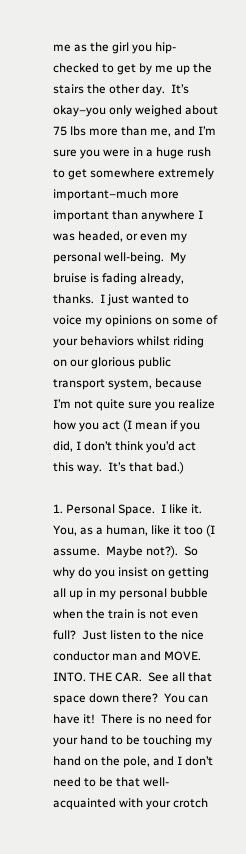me as the girl you hip-checked to get by me up the stairs the other day.  It’s okay–you only weighed about 75 lbs more than me, and I’m sure you were in a huge rush to get somewhere extremely important–much more important than anywhere I was headed, or even my personal well-being.  My bruise is fading already, thanks.  I just wanted to voice my opinions on some of your behaviors whilst riding on our glorious public transport system, because I’m not quite sure you realize how you act (I mean if you did, I don’t think you’d act this way.  It’s that bad.)

1. Personal Space.  I like it.  You, as a human, like it too (I assume.  Maybe not?).  So why do you insist on getting all up in my personal bubble when the train is not even full?  Just listen to the nice conductor man and MOVE. INTO. THE CAR.  See all that space down there?  You can have it!  There is no need for your hand to be touching my hand on the pole, and I don’t need to be that well-acquainted with your crotch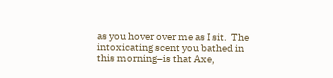as you hover over me as I sit.  The intoxicating scent you bathed in this morning–is that Axe,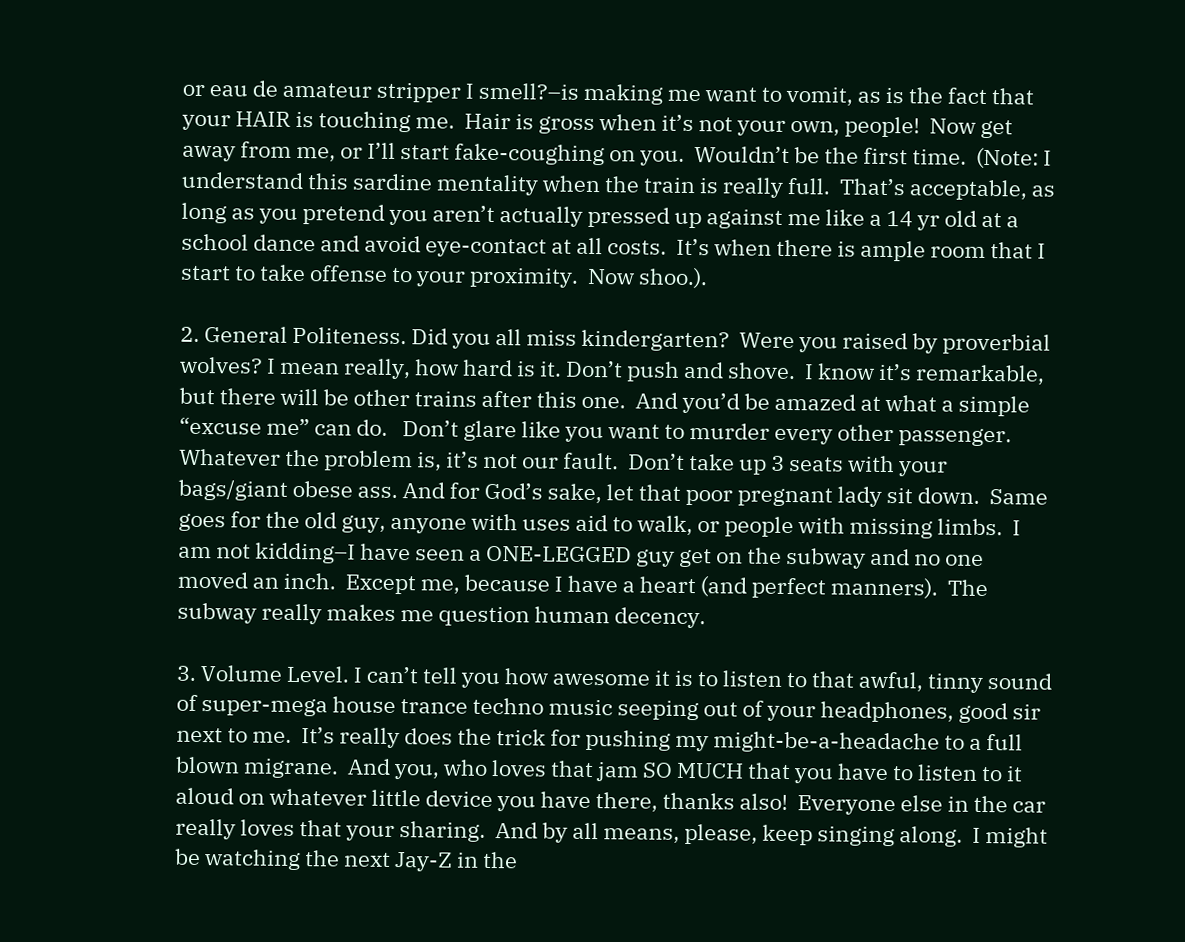or eau de amateur stripper I smell?–is making me want to vomit, as is the fact that your HAIR is touching me.  Hair is gross when it’s not your own, people!  Now get away from me, or I’ll start fake-coughing on you.  Wouldn’t be the first time.  (Note: I understand this sardine mentality when the train is really full.  That’s acceptable, as long as you pretend you aren’t actually pressed up against me like a 14 yr old at a school dance and avoid eye-contact at all costs.  It’s when there is ample room that I start to take offense to your proximity.  Now shoo.).

2. General Politeness. Did you all miss kindergarten?  Were you raised by proverbial wolves? I mean really, how hard is it. Don’t push and shove.  I know it’s remarkable, but there will be other trains after this one.  And you’d be amazed at what a simple “excuse me” can do.   Don’t glare like you want to murder every other passenger.  Whatever the problem is, it’s not our fault.  Don’t take up 3 seats with your bags/giant obese ass. And for God’s sake, let that poor pregnant lady sit down.  Same goes for the old guy, anyone with uses aid to walk, or people with missing limbs.  I am not kidding–I have seen a ONE-LEGGED guy get on the subway and no one moved an inch.  Except me, because I have a heart (and perfect manners).  The subway really makes me question human decency.

3. Volume Level. I can’t tell you how awesome it is to listen to that awful, tinny sound of super-mega house trance techno music seeping out of your headphones, good sir next to me.  It’s really does the trick for pushing my might-be-a-headache to a full blown migrane.  And you, who loves that jam SO MUCH that you have to listen to it aloud on whatever little device you have there, thanks also!  Everyone else in the car really loves that your sharing.  And by all means, please, keep singing along.  I might be watching the next Jay-Z in the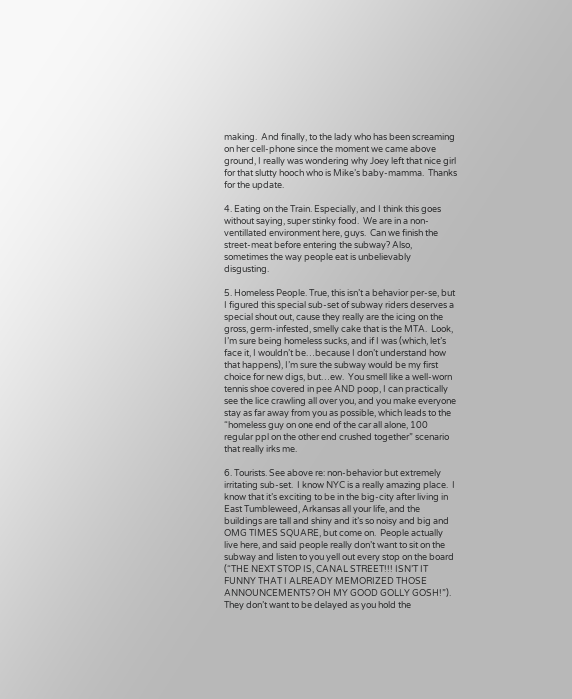making.  And finally, to the lady who has been screaming on her cell-phone since the moment we came above ground, I really was wondering why Joey left that nice girl for that slutty hooch who is Mike’s baby-mamma.  Thanks for the update.

4. Eating on the Train. Especially, and I think this goes without saying, super stinky food.  We are in a non-ventillated environment here, guys.  Can we finish the street-meat before entering the subway? Also, sometimes the way people eat is unbelievably disgusting.

5. Homeless People. True, this isn’t a behavior per-se, but I figured this special sub-set of subway riders deserves a special shout out, cause they really are the icing on the gross, germ-infested, smelly cake that is the MTA.  Look, I’m sure being homeless sucks, and if I was (which, let’s face it, I wouldn’t be…because I don’t understand how that happens), I’m sure the subway would be my first choice for new digs, but…ew.  You smell like a well-worn tennis shoe covered in pee AND poop, I can practically see the lice crawling all over you, and you make everyone stay as far away from you as possible, which leads to the “homeless guy on one end of the car all alone, 100 regular ppl on the other end crushed together” scenario that really irks me.

6. Tourists. See above re: non-behavior but extremely irritating sub-set.  I know NYC is a really amazing place.  I know that it’s exciting to be in the big-city after living in East Tumbleweed, Arkansas all your life, and the buildings are tall and shiny and it’s so noisy and big and OMG TIMES SQUARE, but come on.  People actually live here, and said people really don’t want to sit on the subway and listen to you yell out every stop on the board (“THE NEXT STOP IS, CANAL STREET!!! ISN’T IT FUNNY THAT I ALREADY MEMORIZED THOSE ANNOUNCEMENTS? OH MY GOOD GOLLY GOSH!”).  They don’t want to be delayed as you hold the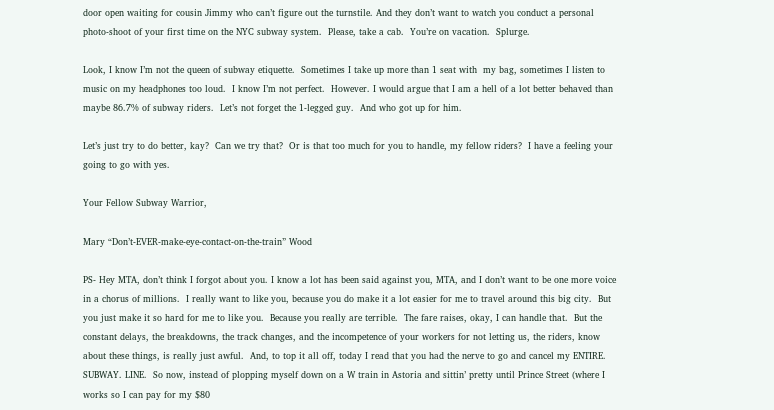door open waiting for cousin Jimmy who can’t figure out the turnstile. And they don’t want to watch you conduct a personal photo-shoot of your first time on the NYC subway system.  Please, take a cab.  You’re on vacation.  Splurge.

Look, I know I’m not the queen of subway etiquette.  Sometimes I take up more than 1 seat with  my bag, sometimes I listen to music on my headphones too loud.  I know I’m not perfect.  However. I would argue that I am a hell of a lot better behaved than maybe 86.7% of subway riders.  Let’s not forget the 1-legged guy.  And who got up for him.

Let’s just try to do better, kay?  Can we try that?  Or is that too much for you to handle, my fellow riders?  I have a feeling your going to go with yes.

Your Fellow Subway Warrior,

Mary “Don’t-EVER-make-eye-contact-on-the-train” Wood

PS- Hey MTA, don’t think I forgot about you. I know a lot has been said against you, MTA, and I don’t want to be one more voice in a chorus of millions.  I really want to like you, because you do make it a lot easier for me to travel around this big city.  But you just make it so hard for me to like you.  Because you really are terrible.  The fare raises, okay, I can handle that.  But the constant delays, the breakdowns, the track changes, and the incompetence of your workers for not letting us, the riders, know about these things, is really just awful.  And, to top it all off, today I read that you had the nerve to go and cancel my ENTIRE. SUBWAY. LINE.  So now, instead of plopping myself down on a W train in Astoria and sittin’ pretty until Prince Street (where I works so I can pay for my $80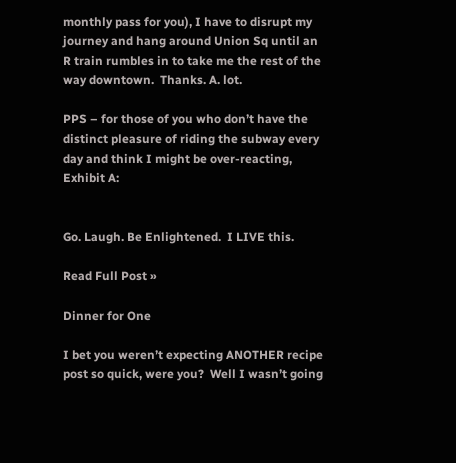monthly pass for you), I have to disrupt my journey and hang around Union Sq until an R train rumbles in to take me the rest of the way downtown.  Thanks. A. lot.

PPS – for those of you who don’t have the distinct pleasure of riding the subway every day and think I might be over-reacting, Exhibit A:


Go. Laugh. Be Enlightened.  I LIVE this.

Read Full Post »

Dinner for One

I bet you weren’t expecting ANOTHER recipe post so quick, were you?  Well I wasn’t going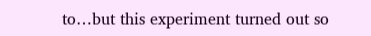to…but this experiment turned out so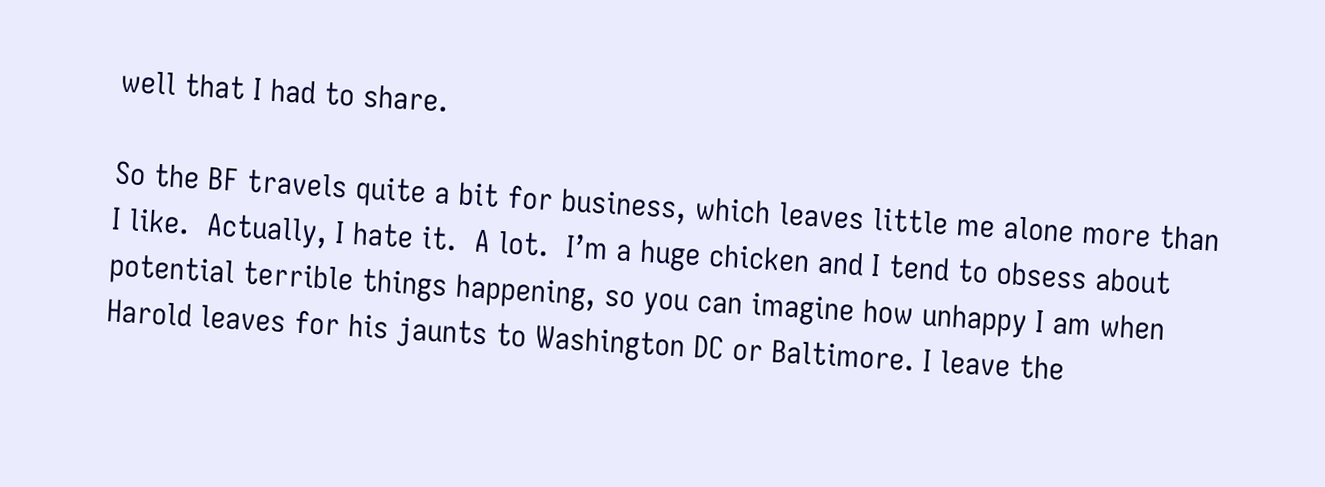well that I had to share.

So the BF travels quite a bit for business, which leaves little me alone more than I like.  Actually, I hate it.  A lot.  I’m a huge chicken and I tend to obsess about potential terrible things happening, so you can imagine how unhappy I am when Harold leaves for his jaunts to Washington DC or Baltimore. I leave the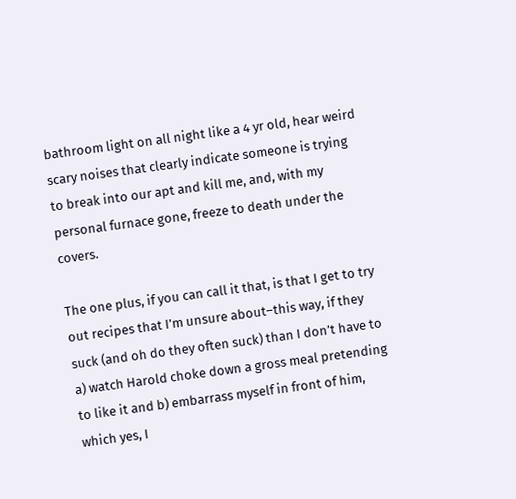bathroom light on all night like a 4 yr old, hear weird scary noises that clearly indicate someone is trying to break into our apt and kill me, and, with my personal furnace gone, freeze to death under the covers.

The one plus, if you can call it that, is that I get to try out recipes that I’m unsure about–this way, if they suck (and oh do they often suck) than I don’t have to a) watch Harold choke down a gross meal pretending to like it and b) embarrass myself in front of him, which yes, I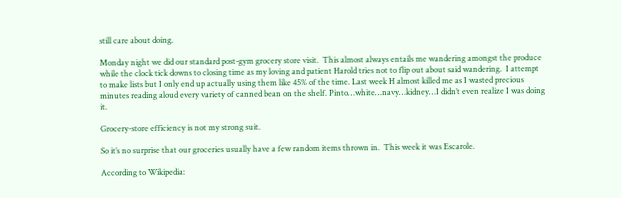still care about doing.

Monday night we did our standard post-gym grocery store visit.  This almost always entails me wandering amongst the produce while the clock tick downs to closing time as my loving and patient Harold tries not to flip out about said wandering.  I attempt to make lists but I only end up actually using them like 45% of the time. Last week H almost killed me as I wasted precious minutes reading aloud every variety of canned bean on the shelf. Pinto…white…navy…kidney…I didn’t even realize I was doing it.

Grocery-store efficiency is not my strong suit.

So it’s no surprise that our groceries usually have a few random items thrown in.  This week it was Escarole.

According to Wikipedia: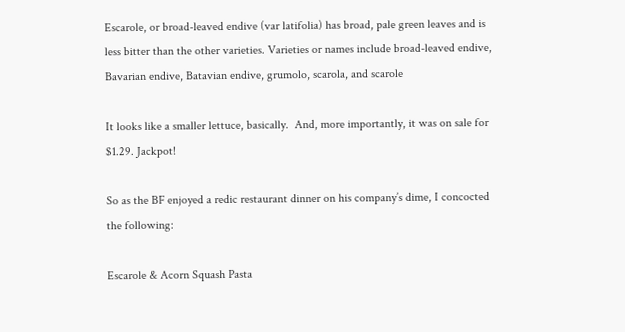Escarole, or broad-leaved endive (var latifolia) has broad, pale green leaves and is less bitter than the other varieties. Varieties or names include broad-leaved endive, Bavarian endive, Batavian endive, grumolo, scarola, and scarole

It looks like a smaller lettuce, basically.  And, more importantly, it was on sale for $1.29. Jackpot!

So as the BF enjoyed a redic restaurant dinner on his company’s dime, I concocted the following:

Escarole & Acorn Squash Pasta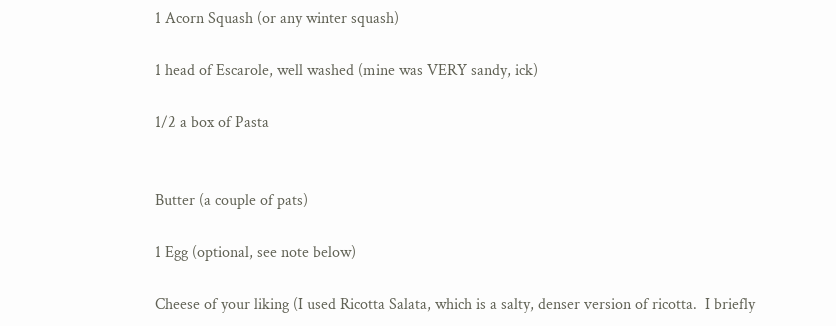1 Acorn Squash (or any winter squash)

1 head of Escarole, well washed (mine was VERY sandy, ick)

1/2 a box of Pasta


Butter (a couple of pats)

1 Egg (optional, see note below)

Cheese of your liking (I used Ricotta Salata, which is a salty, denser version of ricotta.  I briefly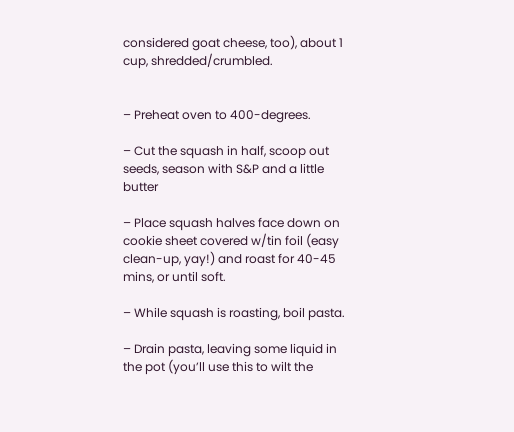considered goat cheese, too), about 1 cup, shredded/crumbled.


– Preheat oven to 400-degrees.

– Cut the squash in half, scoop out seeds, season with S&P and a little butter

– Place squash halves face down on cookie sheet covered w/tin foil (easy clean-up, yay!) and roast for 40-45 mins, or until soft.

– While squash is roasting, boil pasta.

– Drain pasta, leaving some liquid in the pot (you’ll use this to wilt the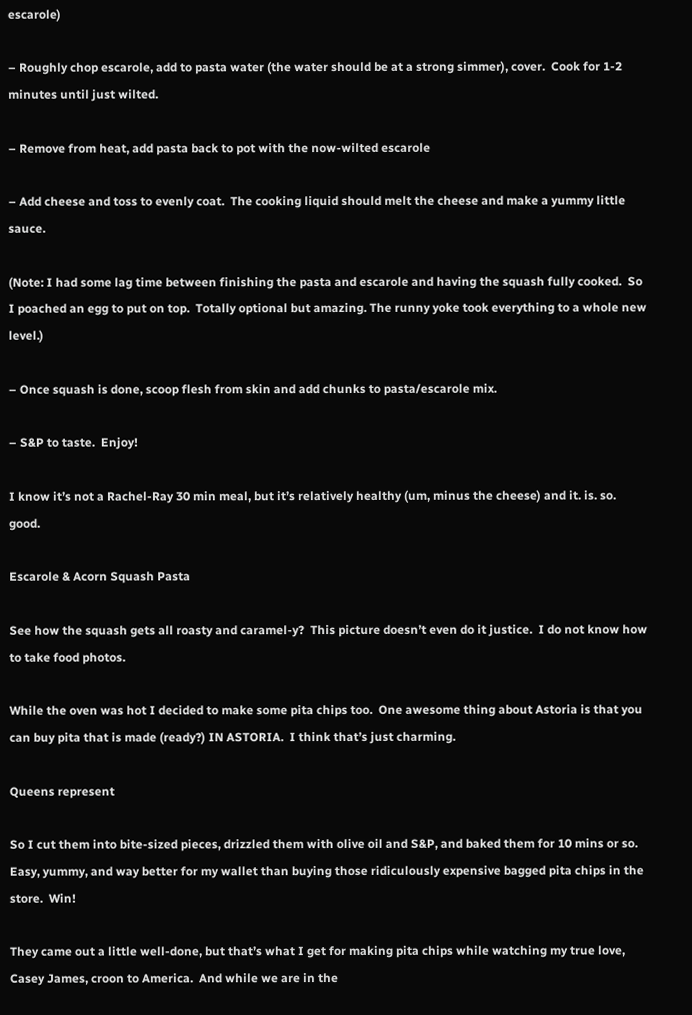escarole)

– Roughly chop escarole, add to pasta water (the water should be at a strong simmer), cover.  Cook for 1-2 minutes until just wilted.

– Remove from heat, add pasta back to pot with the now-wilted escarole

– Add cheese and toss to evenly coat.  The cooking liquid should melt the cheese and make a yummy little sauce.

(Note: I had some lag time between finishing the pasta and escarole and having the squash fully cooked.  So I poached an egg to put on top.  Totally optional but amazing. The runny yoke took everything to a whole new level.)

– Once squash is done, scoop flesh from skin and add chunks to pasta/escarole mix.

– S&P to taste.  Enjoy!

I know it’s not a Rachel-Ray 30 min meal, but it’s relatively healthy (um, minus the cheese) and it. is. so. good.

Escarole & Acorn Squash Pasta

See how the squash gets all roasty and caramel-y?  This picture doesn’t even do it justice.  I do not know how to take food photos.

While the oven was hot I decided to make some pita chips too.  One awesome thing about Astoria is that you can buy pita that is made (ready?) IN ASTORIA.  I think that’s just charming.

Queens represent

So I cut them into bite-sized pieces, drizzled them with olive oil and S&P, and baked them for 10 mins or so.  Easy, yummy, and way better for my wallet than buying those ridiculously expensive bagged pita chips in the store.  Win!

They came out a little well-done, but that’s what I get for making pita chips while watching my true love, Casey James, croon to America.  And while we are in the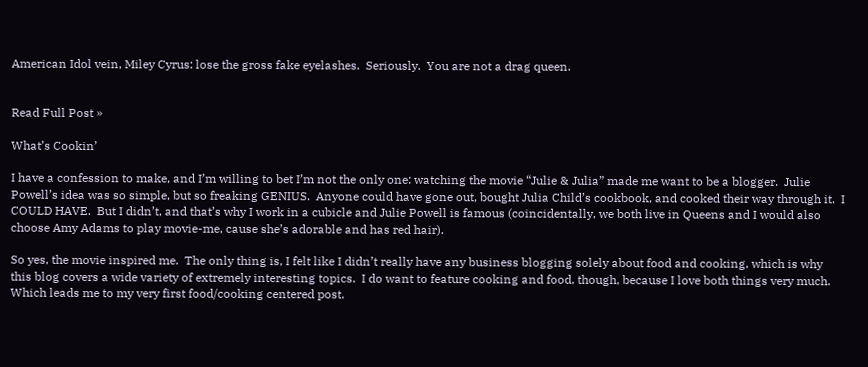American Idol vein, Miley Cyrus: lose the gross fake eyelashes.  Seriously.  You are not a drag queen.


Read Full Post »

What’s Cookin’

I have a confession to make, and I’m willing to bet I’m not the only one: watching the movie “Julie & Julia” made me want to be a blogger.  Julie Powell’s idea was so simple, but so freaking GENIUS.  Anyone could have gone out, bought Julia Child’s cookbook, and cooked their way through it.  I COULD HAVE.  But I didn’t, and that’s why I work in a cubicle and Julie Powell is famous (coincidentally, we both live in Queens and I would also choose Amy Adams to play movie-me, cause she’s adorable and has red hair).

So yes, the movie inspired me.  The only thing is, I felt like I didn’t really have any business blogging solely about food and cooking, which is why this blog covers a wide variety of extremely interesting topics.  I do want to feature cooking and food, though, because I love both things very much.   Which leads me to my very first food/cooking centered post.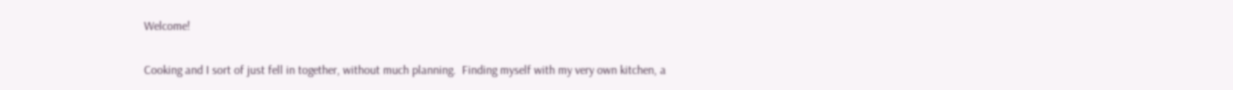Welcome!

Cooking and I sort of just fell in together, without much planning.  Finding myself with my very own kitchen, a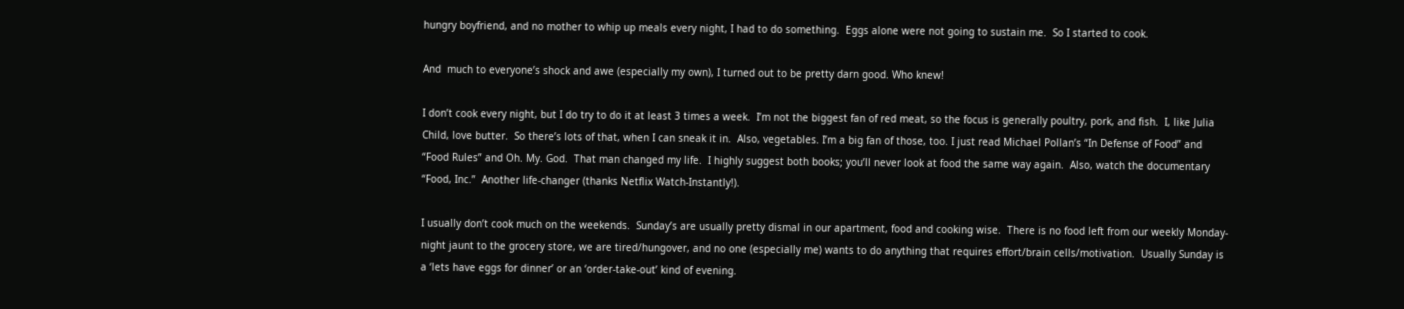hungry boyfriend, and no mother to whip up meals every night, I had to do something.  Eggs alone were not going to sustain me.  So I started to cook.

And  much to everyone’s shock and awe (especially my own), I turned out to be pretty darn good. Who knew!

I don’t cook every night, but I do try to do it at least 3 times a week.  I’m not the biggest fan of red meat, so the focus is generally poultry, pork, and fish.  I, like Julia Child, love butter.  So there’s lots of that, when I can sneak it in.  Also, vegetables. I’m a big fan of those, too. I just read Michael Pollan’s “In Defense of Food” and “Food Rules” and Oh. My. God.  That man changed my life.  I highly suggest both books; you’ll never look at food the same way again.  Also, watch the documentary “Food, Inc.”  Another life-changer (thanks Netflix Watch-Instantly!).

I usually don’t cook much on the weekends.  Sunday’s are usually pretty dismal in our apartment, food and cooking wise.  There is no food left from our weekly Monday-night jaunt to the grocery store, we are tired/hungover, and no one (especially me) wants to do anything that requires effort/brain cells/motivation.  Usually Sunday is a ‘lets have eggs for dinner’ or an ‘order-take-out’ kind of evening.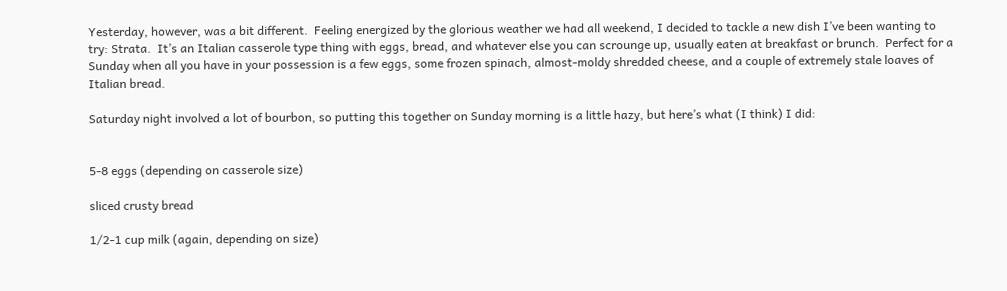Yesterday, however, was a bit different.  Feeling energized by the glorious weather we had all weekend, I decided to tackle a new dish I’ve been wanting to try: Strata.  It’s an Italian casserole type thing with eggs, bread, and whatever else you can scrounge up, usually eaten at breakfast or brunch.  Perfect for a Sunday when all you have in your possession is a few eggs, some frozen spinach, almost-moldy shredded cheese, and a couple of extremely stale loaves of Italian bread.

Saturday night involved a lot of bourbon, so putting this together on Sunday morning is a little hazy, but here’s what (I think) I did:


5-8 eggs (depending on casserole size)

sliced crusty bread

1/2-1 cup milk (again, depending on size)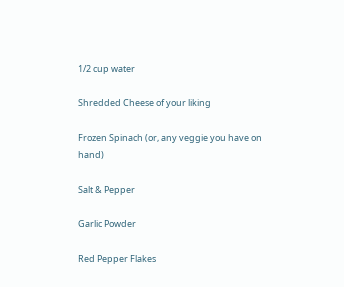1/2 cup water

Shredded Cheese of your liking

Frozen Spinach (or, any veggie you have on hand)

Salt & Pepper

Garlic Powder

Red Pepper Flakes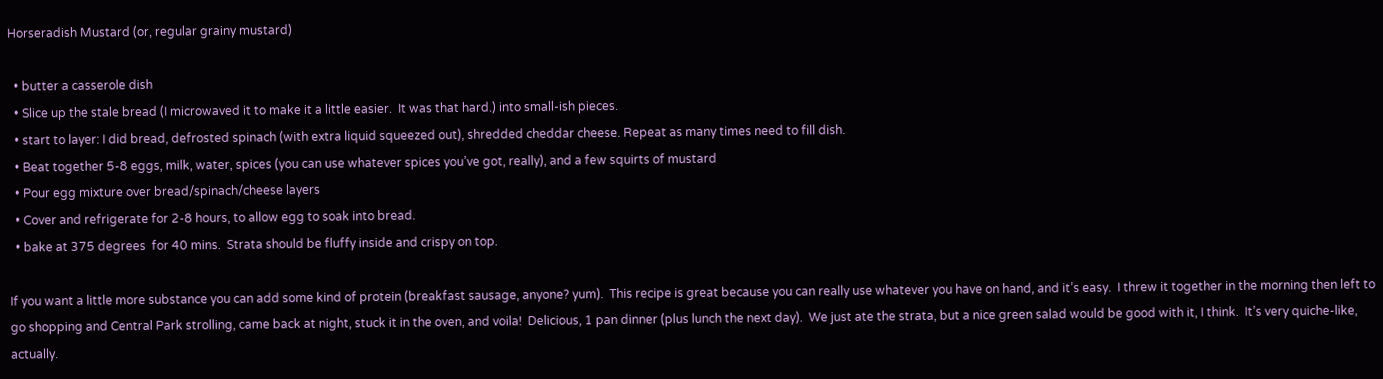Horseradish Mustard (or, regular grainy mustard)

  • butter a casserole dish
  • Slice up the stale bread (I microwaved it to make it a little easier.  It was that hard.) into small-ish pieces.
  • start to layer: I did bread, defrosted spinach (with extra liquid squeezed out), shredded cheddar cheese. Repeat as many times need to fill dish.
  • Beat together 5-8 eggs, milk, water, spices (you can use whatever spices you’ve got, really), and a few squirts of mustard
  • Pour egg mixture over bread/spinach/cheese layers
  • Cover and refrigerate for 2-8 hours, to allow egg to soak into bread.
  • bake at 375 degrees  for 40 mins.  Strata should be fluffy inside and crispy on top.

If you want a little more substance you can add some kind of protein (breakfast sausage, anyone? yum).  This recipe is great because you can really use whatever you have on hand, and it’s easy.  I threw it together in the morning then left to go shopping and Central Park strolling, came back at night, stuck it in the oven, and voila!  Delicious, 1 pan dinner (plus lunch the next day).  We just ate the strata, but a nice green salad would be good with it, I think.  It’s very quiche-like, actually.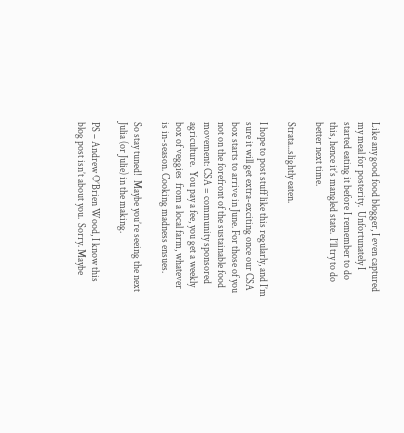Like any good food blogger, I even captured my meal for posterity.  Unfortunately I started eating it before I remember to do this, hence it’s mangled state.  I’ll try to do better next time.

Strata...slightly eaten.

I hope to post stuff like this regularly, and I’m sure it will get extra-exciting once our CSA box starts to arrive in June. For those of you not on the forefront of the sustainable food movement: CSA = community sponsored agriculture.  You pay a fee, you get a weekly box of veggies  from a local farm, whatever is in-season. Cooking madness ensues.

So stay tuned!  Maybe you’re seeing the next Julia (or Julie) in the making.

PS – Andrew O’Brien Wood, I know this blog post isn’t about you.  Sorry. Maybe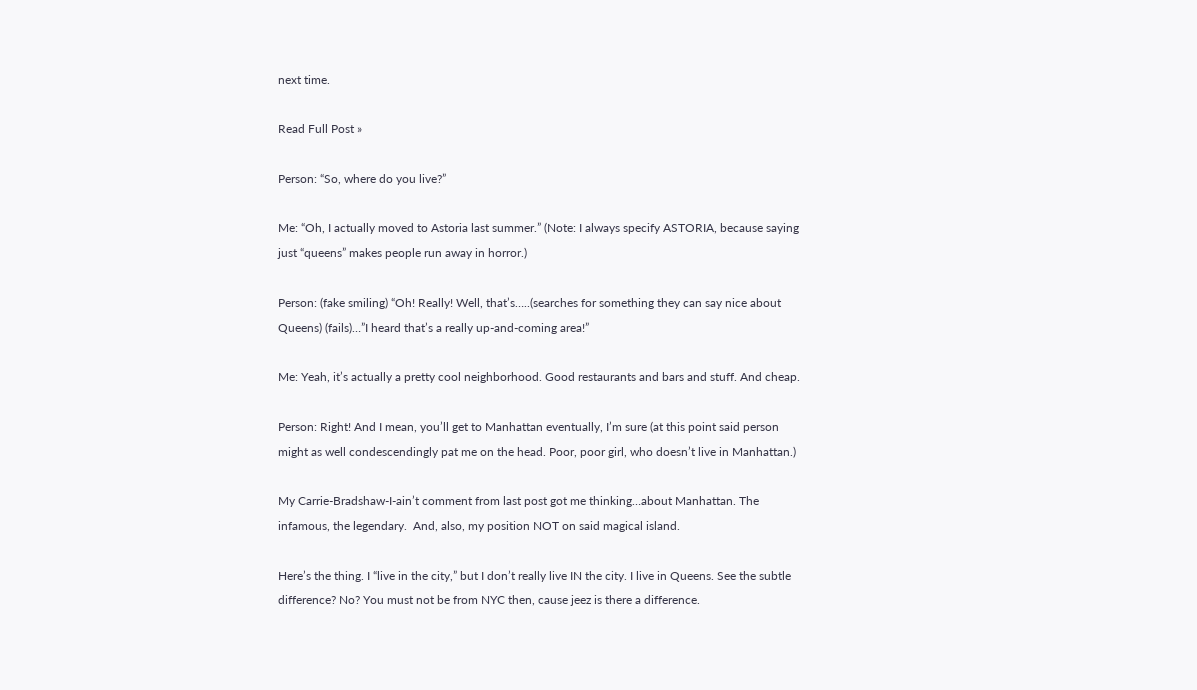next time.

Read Full Post »

Person: “So, where do you live?”

Me: “Oh, I actually moved to Astoria last summer.” (Note: I always specify ASTORIA, because saying just “queens” makes people run away in horror.)

Person: (fake smiling) “Oh! Really! Well, that’s…..(searches for something they can say nice about Queens) (fails)…”I heard that’s a really up-and-coming area!”

Me: Yeah, it’s actually a pretty cool neighborhood. Good restaurants and bars and stuff. And cheap.

Person: Right! And I mean, you’ll get to Manhattan eventually, I’m sure (at this point said person might as well condescendingly pat me on the head. Poor, poor girl, who doesn’t live in Manhattan.)

My Carrie-Bradshaw-I-ain’t comment from last post got me thinking…about Manhattan. The infamous, the legendary.  And, also, my position NOT on said magical island.

Here’s the thing. I “live in the city,” but I don’t really live IN the city. I live in Queens. See the subtle difference? No? You must not be from NYC then, cause jeez is there a difference.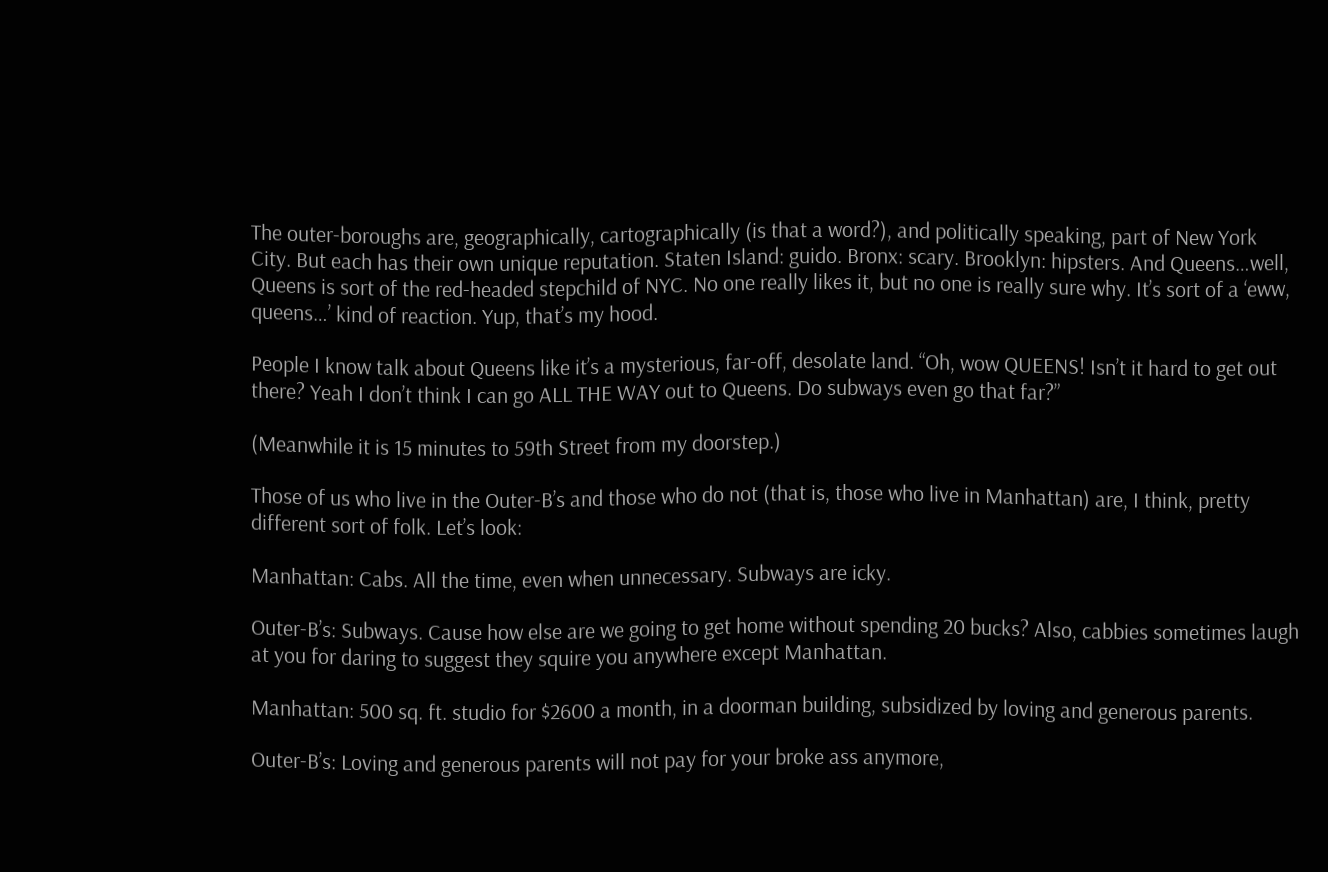The outer-boroughs are, geographically, cartographically (is that a word?), and politically speaking, part of New York City. But each has their own unique reputation. Staten Island: guido. Bronx: scary. Brooklyn: hipsters. And Queens…well, Queens is sort of the red-headed stepchild of NYC. No one really likes it, but no one is really sure why. It’s sort of a ‘eww, queens…’ kind of reaction. Yup, that’s my hood.

People I know talk about Queens like it’s a mysterious, far-off, desolate land. “Oh, wow QUEENS! Isn’t it hard to get out there? Yeah I don’t think I can go ALL THE WAY out to Queens. Do subways even go that far?”

(Meanwhile it is 15 minutes to 59th Street from my doorstep.)

Those of us who live in the Outer-B’s and those who do not (that is, those who live in Manhattan) are, I think, pretty different sort of folk. Let’s look:

Manhattan: Cabs. All the time, even when unnecessary. Subways are icky.

Outer-B’s: Subways. Cause how else are we going to get home without spending 20 bucks? Also, cabbies sometimes laugh at you for daring to suggest they squire you anywhere except Manhattan.

Manhattan: 500 sq. ft. studio for $2600 a month, in a doorman building, subsidized by loving and generous parents.

Outer-B’s: Loving and generous parents will not pay for your broke ass anymore,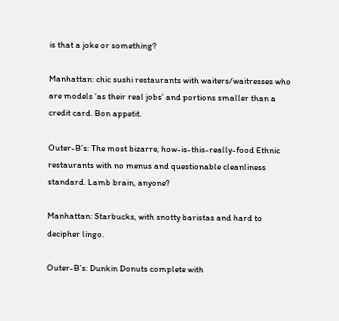is that a joke or something?

Manhattan: chic sushi restaurants with waiters/waitresses who are models ‘as their real jobs’ and portions smaller than a credit card. Bon appetit.

Outer-B’s: The most bizarre, how-is-this-really-food Ethnic restaurants with no menus and questionable cleanliness standard. Lamb brain, anyone?

Manhattan: Starbucks, with snotty baristas and hard to decipher lingo.

Outer-B’s: Dunkin Donuts complete with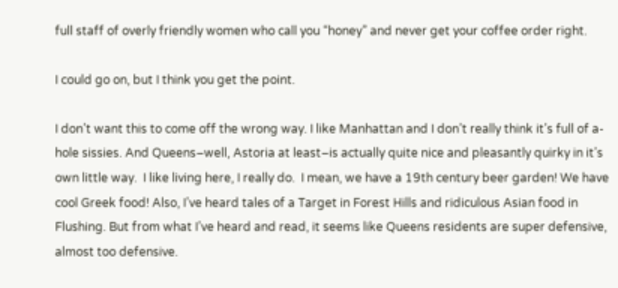full staff of overly friendly women who call you “honey” and never get your coffee order right.

I could go on, but I think you get the point.

I don’t want this to come off the wrong way. I like Manhattan and I don’t really think it’s full of a-hole sissies. And Queens–well, Astoria at least–is actually quite nice and pleasantly quirky in it’s own little way.  I like living here, I really do.  I mean, we have a 19th century beer garden! We have cool Greek food! Also, I’ve heard tales of a Target in Forest Hills and ridiculous Asian food in Flushing. But from what I’ve heard and read, it seems like Queens residents are super defensive, almost too defensive.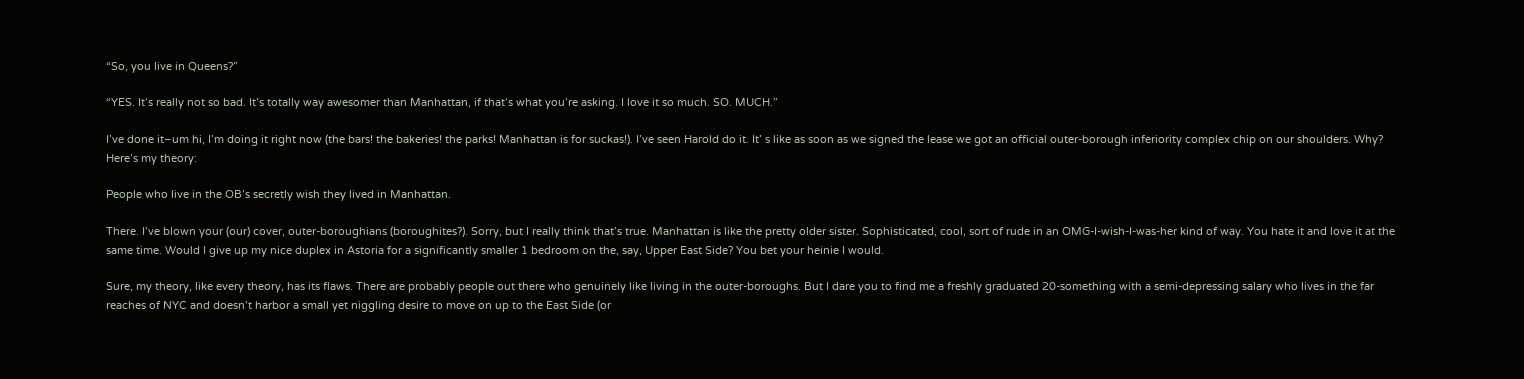“So, you live in Queens?”

“YES. It’s really not so bad. It’s totally way awesomer than Manhattan, if that’s what you’re asking. I love it so much. SO. MUCH.”

I’ve done it–um hi, I’m doing it right now (the bars! the bakeries! the parks! Manhattan is for suckas!). I’ve seen Harold do it. It’ s like as soon as we signed the lease we got an official outer-borough inferiority complex chip on our shoulders. Why? Here’s my theory:

People who live in the OB’s secretly wish they lived in Manhattan.

There. I’ve blown your (our) cover, outer-boroughians (boroughites?). Sorry, but I really think that’s true. Manhattan is like the pretty older sister. Sophisticated, cool, sort of rude in an OMG-I-wish-I-was-her kind of way. You hate it and love it at the same time. Would I give up my nice duplex in Astoria for a significantly smaller 1 bedroom on the, say, Upper East Side? You bet your heinie I would.

Sure, my theory, like every theory, has its flaws. There are probably people out there who genuinely like living in the outer-boroughs. But I dare you to find me a freshly graduated 20-something with a semi-depressing salary who lives in the far reaches of NYC and doesn’t harbor a small yet niggling desire to move on up to the East Side (or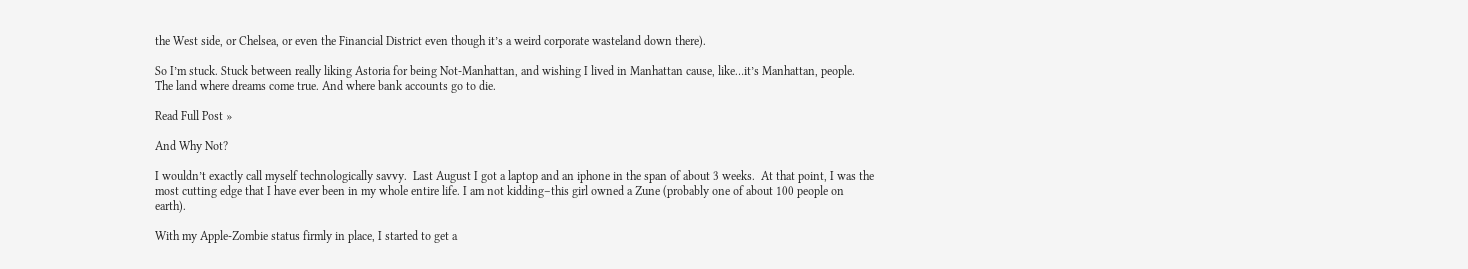the West side, or Chelsea, or even the Financial District even though it’s a weird corporate wasteland down there).

So I’m stuck. Stuck between really liking Astoria for being Not-Manhattan, and wishing I lived in Manhattan cause, like…it’s Manhattan, people. The land where dreams come true. And where bank accounts go to die.

Read Full Post »

And Why Not?

I wouldn’t exactly call myself technologically savvy.  Last August I got a laptop and an iphone in the span of about 3 weeks.  At that point, I was the most cutting edge that I have ever been in my whole entire life. I am not kidding–this girl owned a Zune (probably one of about 100 people on earth).

With my Apple-Zombie status firmly in place, I started to get a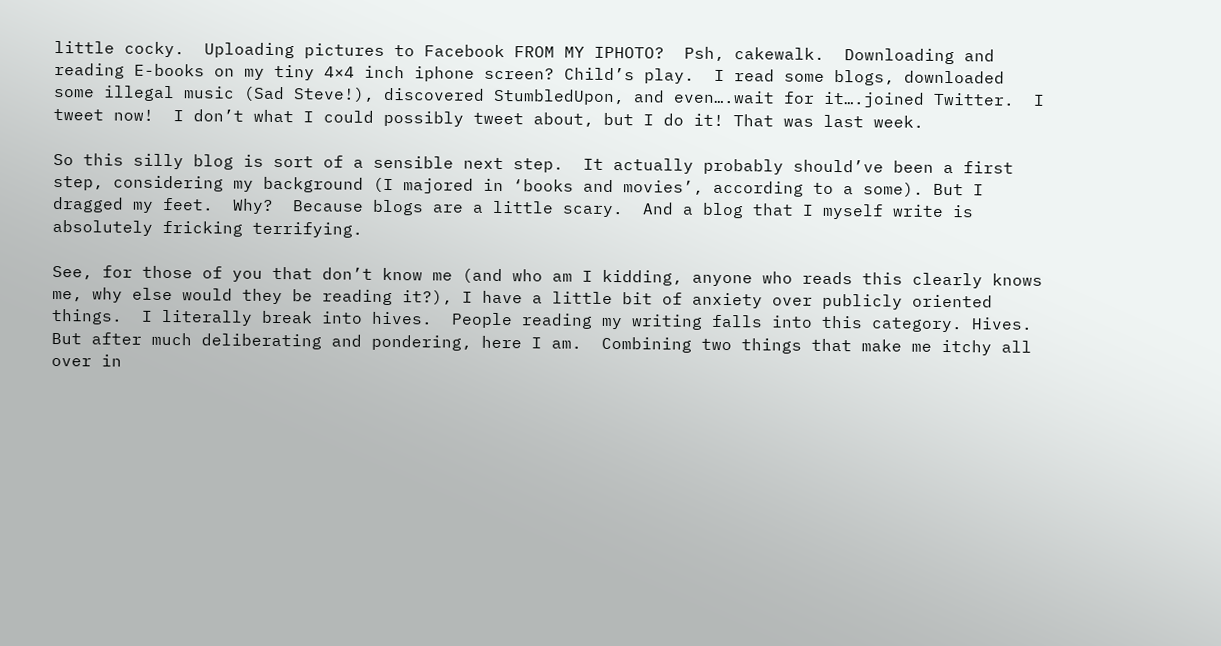little cocky.  Uploading pictures to Facebook FROM MY IPHOTO?  Psh, cakewalk.  Downloading and reading E-books on my tiny 4×4 inch iphone screen? Child’s play.  I read some blogs, downloaded some illegal music (Sad Steve!), discovered StumbledUpon, and even….wait for it….joined Twitter.  I tweet now!  I don’t what I could possibly tweet about, but I do it! That was last week.

So this silly blog is sort of a sensible next step.  It actually probably should’ve been a first step, considering my background (I majored in ‘books and movies’, according to a some). But I dragged my feet.  Why?  Because blogs are a little scary.  And a blog that I myself write is absolutely fricking terrifying.

See, for those of you that don’t know me (and who am I kidding, anyone who reads this clearly knows me, why else would they be reading it?), I have a little bit of anxiety over publicly oriented things.  I literally break into hives.  People reading my writing falls into this category. Hives.  But after much deliberating and pondering, here I am.  Combining two things that make me itchy all over in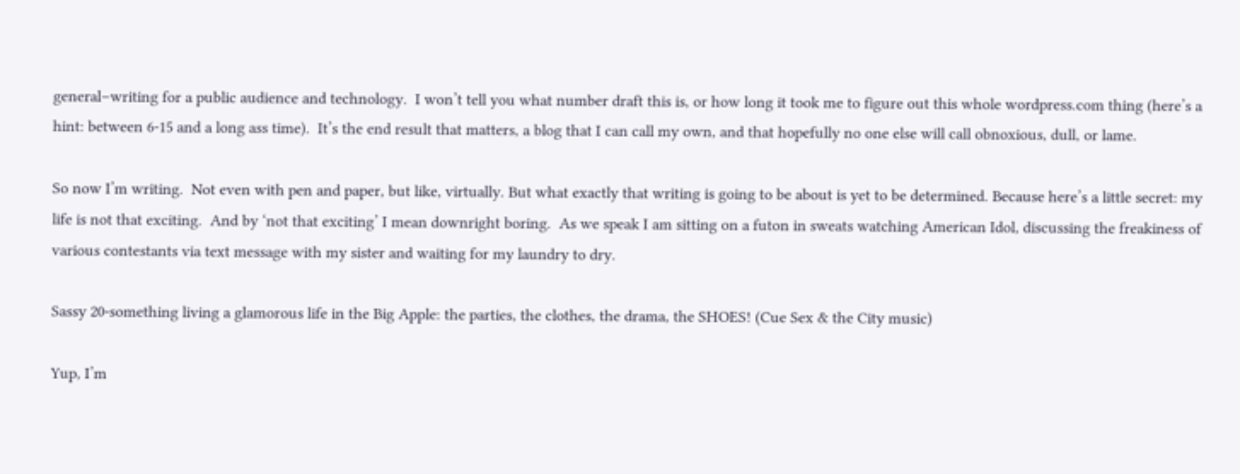general–writing for a public audience and technology.  I won’t tell you what number draft this is, or how long it took me to figure out this whole wordpress.com thing (here’s a hint: between 6-15 and a long ass time).  It’s the end result that matters, a blog that I can call my own, and that hopefully no one else will call obnoxious, dull, or lame.

So now I’m writing.  Not even with pen and paper, but like, virtually. But what exactly that writing is going to be about is yet to be determined. Because here’s a little secret: my life is not that exciting.  And by ‘not that exciting’ I mean downright boring.  As we speak I am sitting on a futon in sweats watching American Idol, discussing the freakiness of various contestants via text message with my sister and waiting for my laundry to dry.

Sassy 20-something living a glamorous life in the Big Apple: the parties, the clothes, the drama, the SHOES! (Cue Sex & the City music)

Yup, I’m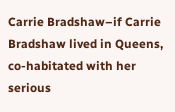Carrie Bradshaw–if Carrie Bradshaw lived in Queens, co-habitated with her serious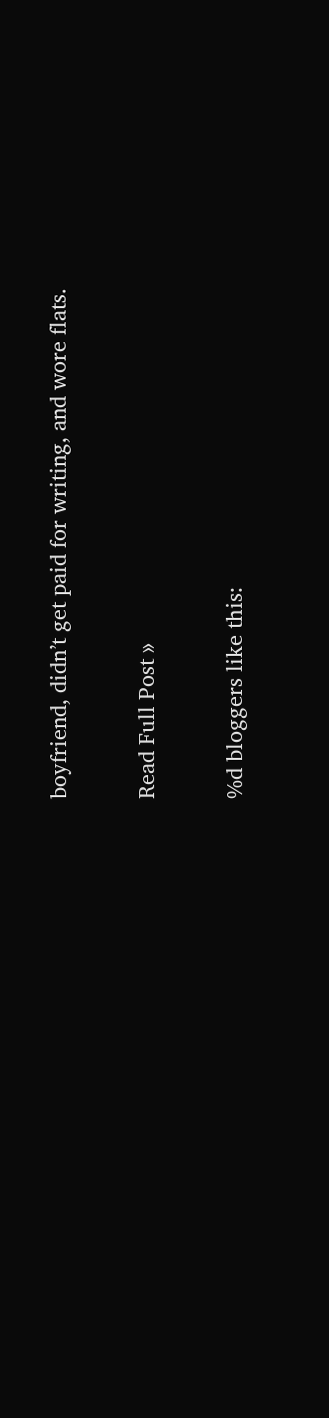boyfriend, didn’t get paid for writing, and wore flats.

Read Full Post »

%d bloggers like this: